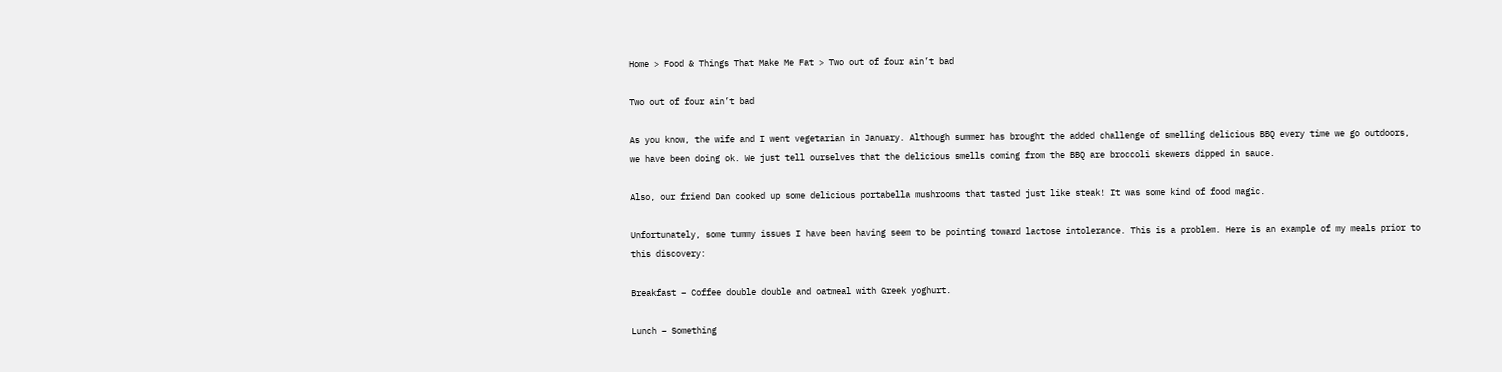Home > Food & Things That Make Me Fat > Two out of four ain’t bad

Two out of four ain’t bad

As you know, the wife and I went vegetarian in January. Although summer has brought the added challenge of smelling delicious BBQ every time we go outdoors, we have been doing ok. We just tell ourselves that the delicious smells coming from the BBQ are broccoli skewers dipped in sauce.

Also, our friend Dan cooked up some delicious portabella mushrooms that tasted just like steak! It was some kind of food magic.

Unfortunately, some tummy issues I have been having seem to be pointing toward lactose intolerance. This is a problem. Here is an example of my meals prior to this discovery:

Breakfast – Coffee double double and oatmeal with Greek yoghurt.

Lunch – Something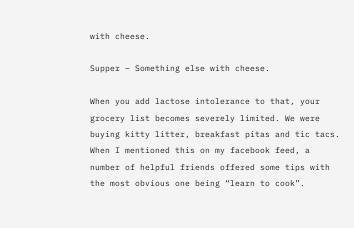with cheese.

Supper – Something else with cheese.

When you add lactose intolerance to that, your grocery list becomes severely limited. We were buying kitty litter, breakfast pitas and tic tacs. When I mentioned this on my facebook feed, a number of helpful friends offered some tips with the most obvious one being “learn to cook”.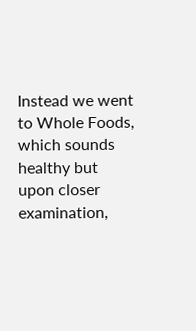Instead we went to Whole Foods, which sounds healthy but upon closer examination,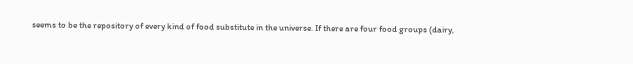seems to be the repository of every kind of food substitute in the universe. If there are four food groups (dairy,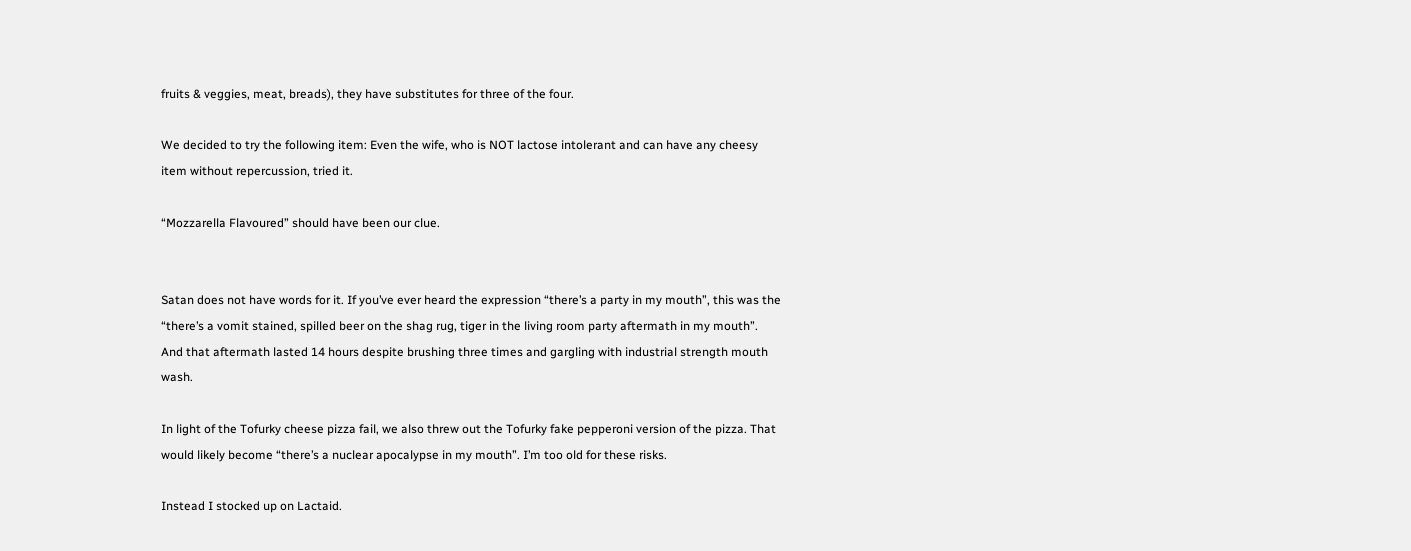fruits & veggies, meat, breads), they have substitutes for three of the four.

We decided to try the following item: Even the wife, who is NOT lactose intolerant and can have any cheesy item without repercussion, tried it.

“Mozzarella Flavoured” should have been our clue.


Satan does not have words for it. If you’ve ever heard the expression “there’s a party in my mouth”, this was the “there’s a vomit stained, spilled beer on the shag rug, tiger in the living room party aftermath in my mouth”. And that aftermath lasted 14 hours despite brushing three times and gargling with industrial strength mouth wash.

In light of the Tofurky cheese pizza fail, we also threw out the Tofurky fake pepperoni version of the pizza. That would likely become “there’s a nuclear apocalypse in my mouth”. I’m too old for these risks.

Instead I stocked up on Lactaid.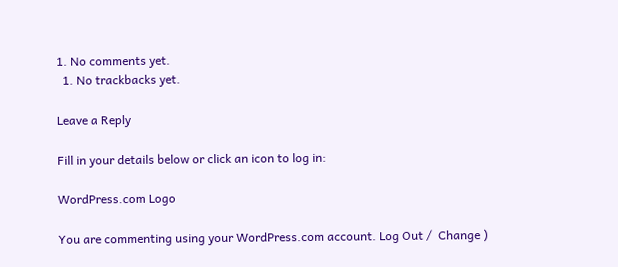1. No comments yet.
  1. No trackbacks yet.

Leave a Reply

Fill in your details below or click an icon to log in:

WordPress.com Logo

You are commenting using your WordPress.com account. Log Out /  Change )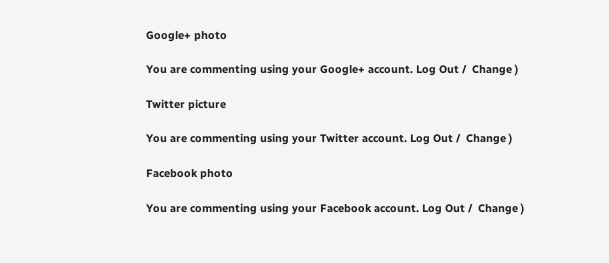Google+ photo

You are commenting using your Google+ account. Log Out /  Change )

Twitter picture

You are commenting using your Twitter account. Log Out /  Change )

Facebook photo

You are commenting using your Facebook account. Log Out /  Change )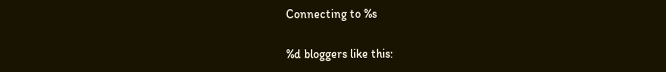Connecting to %s

%d bloggers like this: